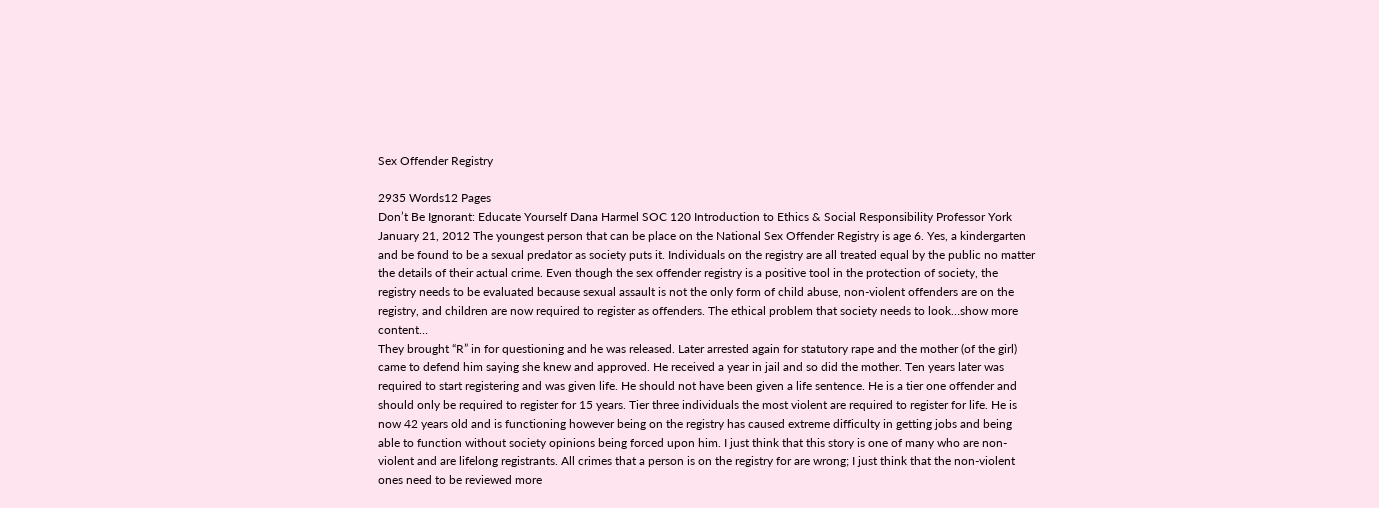Sex Offender Registry

2935 Words12 Pages
Don’t Be Ignorant: Educate Yourself Dana Harmel SOC 120 Introduction to Ethics & Social Responsibility Professor York January 21, 2012 The youngest person that can be place on the National Sex Offender Registry is age 6. Yes, a kindergarten and be found to be a sexual predator as society puts it. Individuals on the registry are all treated equal by the public no matter the details of their actual crime. Even though the sex offender registry is a positive tool in the protection of society, the registry needs to be evaluated because sexual assault is not the only form of child abuse, non-violent offenders are on the registry, and children are now required to register as offenders. The ethical problem that society needs to look…show more content…
They brought “R” in for questioning and he was released. Later arrested again for statutory rape and the mother (of the girl) came to defend him saying she knew and approved. He received a year in jail and so did the mother. Ten years later was required to start registering and was given life. He should not have been given a life sentence. He is a tier one offender and should only be required to register for 15 years. Tier three individuals the most violent are required to register for life. He is now 42 years old and is functioning however being on the registry has caused extreme difficulty in getting jobs and being able to function without society opinions being forced upon him. I just think that this story is one of many who are non- violent and are lifelong registrants. All crimes that a person is on the registry for are wrong; I just think that the non-violent ones need to be reviewed more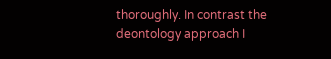thoroughly. In contrast the deontology approach I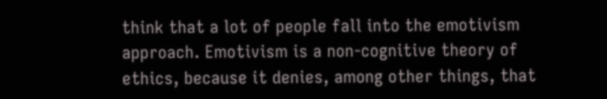think that a lot of people fall into the emotivism approach. Emotivism is a non-cognitive theory of ethics, because it denies, among other things, that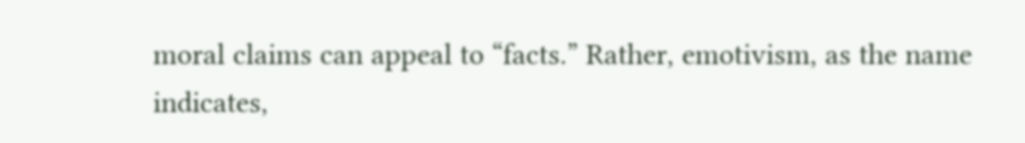moral claims can appeal to “facts.” Rather, emotivism, as the name indicates,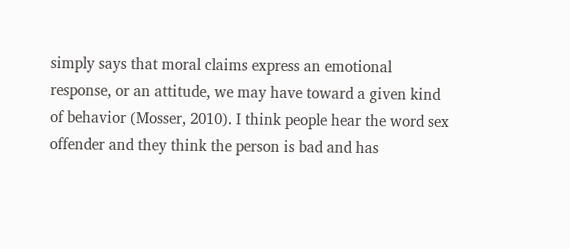simply says that moral claims express an emotional response, or an attitude, we may have toward a given kind of behavior (Mosser, 2010). I think people hear the word sex offender and they think the person is bad and has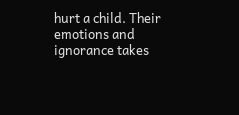hurt a child. Their emotions and ignorance takes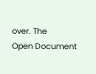over. The
Open Document